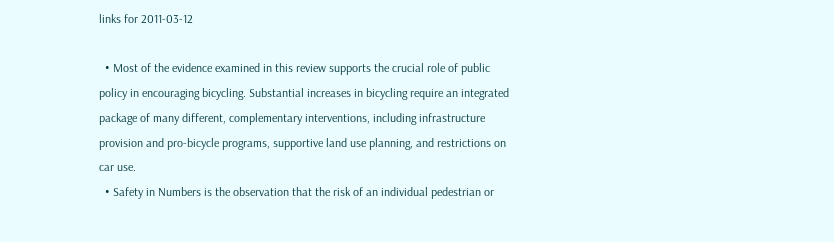links for 2011-03-12

  • Most of the evidence examined in this review supports the crucial role of public policy in encouraging bicycling. Substantial increases in bicycling require an integrated package of many different, complementary interventions, including infrastructure provision and pro-bicycle programs, supportive land use planning, and restrictions on car use.
  • Safety in Numbers is the observation that the risk of an individual pedestrian or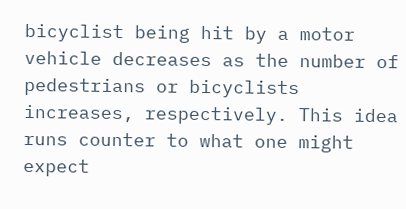bicyclist being hit by a motor vehicle decreases as the number of pedestrians or bicyclists increases, respectively. This idea runs counter to what one might expect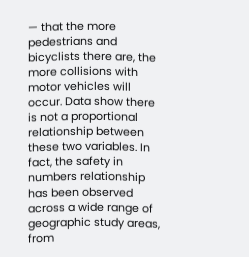— that the more pedestrians and bicyclists there are, the more collisions with motor vehicles will occur. Data show there is not a proportional relationship between these two variables. In fact, the safety in numbers relationship has been observed across a wide range of geographic study areas, from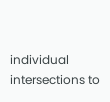individual intersections to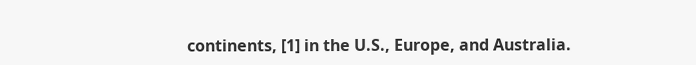continents, [1] in the U.S., Europe, and Australia.